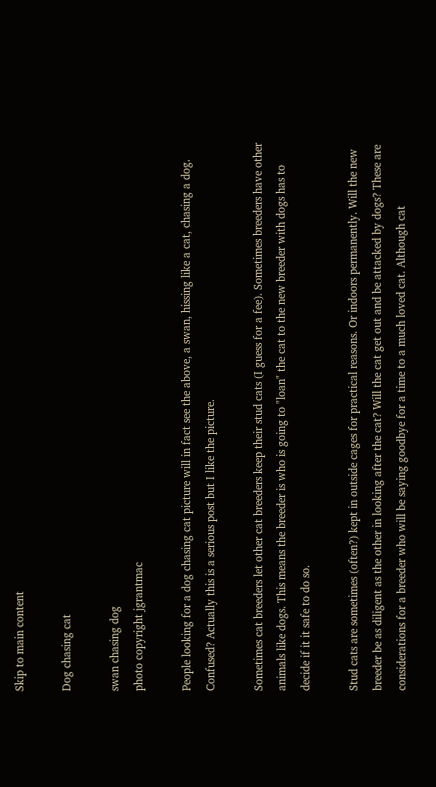Skip to main content

Dog chasing cat

swan chasing dog
photo copyright jgrantmac

People looking for a dog chasing cat picture will in fact see the above, a swan, hissing like a cat, chasing a dog. Confused? Actually this is a serious post but I like the picture.

Sometimes cat breeders let other cat breeders keep their stud cats (I guess for a fee). Sometimes breeders have other animals like dogs. This means the breeder is who is going to "loan" the cat to the new breeder with dogs has to decide if it it safe to do so.

Stud cats are sometimes (often?) kept in outside cages for practical reasons. Or indoors permanently. Will the new breeder be as diligent as the other in looking after the cat? Will the cat get out and be attacked by dogs? These are considerations for a breeder who will be saying goodbye for a time to a much loved cat. Although cat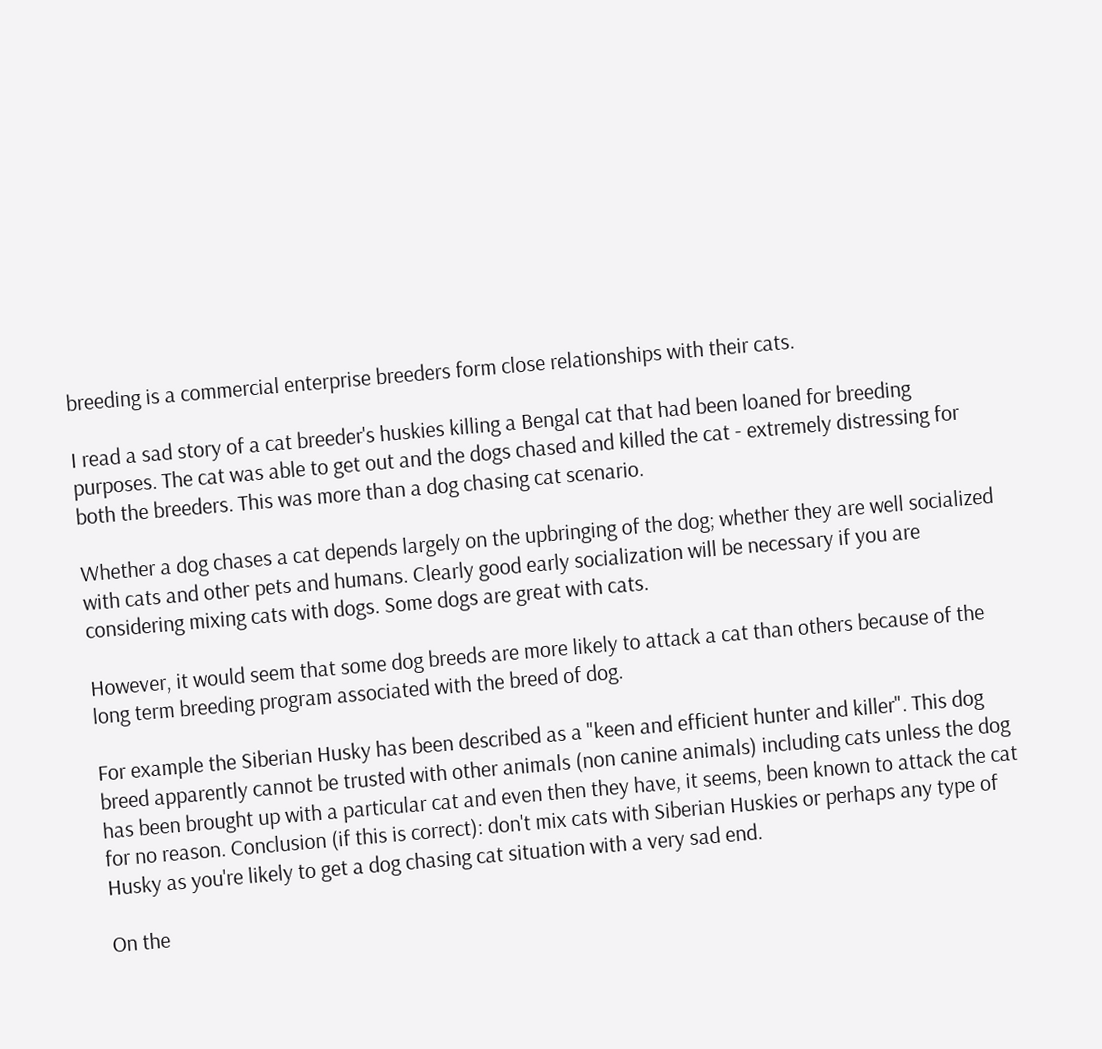breeding is a commercial enterprise breeders form close relationships with their cats.

I read a sad story of a cat breeder's huskies killing a Bengal cat that had been loaned for breeding purposes. The cat was able to get out and the dogs chased and killed the cat - extremely distressing for both the breeders. This was more than a dog chasing cat scenario.

Whether a dog chases a cat depends largely on the upbringing of the dog; whether they are well socialized with cats and other pets and humans. Clearly good early socialization will be necessary if you are considering mixing cats with dogs. Some dogs are great with cats.

However, it would seem that some dog breeds are more likely to attack a cat than others because of the long term breeding program associated with the breed of dog.

For example the Siberian Husky has been described as a "keen and efficient hunter and killer". This dog breed apparently cannot be trusted with other animals (non canine animals) including cats unless the dog has been brought up with a particular cat and even then they have, it seems, been known to attack the cat for no reason. Conclusion (if this is correct): don't mix cats with Siberian Huskies or perhaps any type of Husky as you're likely to get a dog chasing cat situation with a very sad end.

On the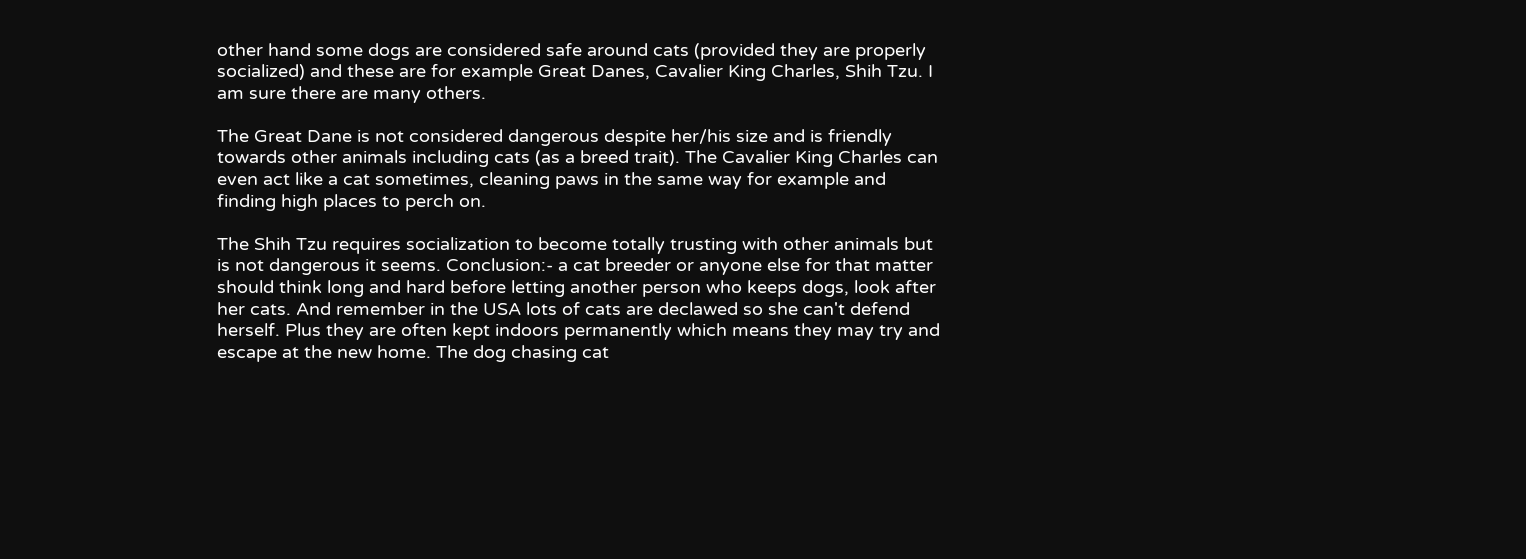other hand some dogs are considered safe around cats (provided they are properly socialized) and these are for example Great Danes, Cavalier King Charles, Shih Tzu. I am sure there are many others.

The Great Dane is not considered dangerous despite her/his size and is friendly towards other animals including cats (as a breed trait). The Cavalier King Charles can even act like a cat sometimes, cleaning paws in the same way for example and finding high places to perch on.

The Shih Tzu requires socialization to become totally trusting with other animals but is not dangerous it seems. Conclusion:- a cat breeder or anyone else for that matter should think long and hard before letting another person who keeps dogs, look after her cats. And remember in the USA lots of cats are declawed so she can't defend herself. Plus they are often kept indoors permanently which means they may try and escape at the new home. The dog chasing cat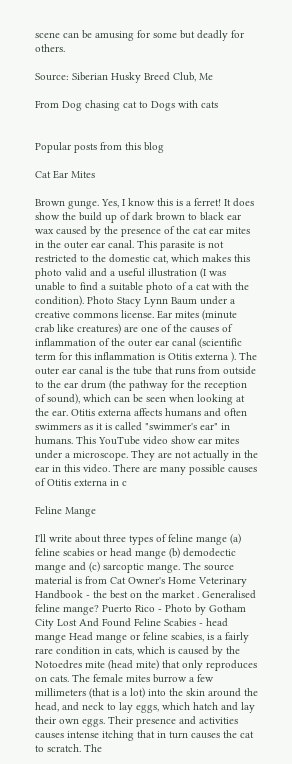scene can be amusing for some but deadly for others.

Source: Siberian Husky Breed Club, Me

From Dog chasing cat to Dogs with cats


Popular posts from this blog

Cat Ear Mites

Brown gunge. Yes, I know this is a ferret! It does show the build up of dark brown to black ear wax caused by the presence of the cat ear mites in the outer ear canal. This parasite is not restricted to the domestic cat, which makes this photo valid and a useful illustration (I was unable to find a suitable photo of a cat with the condition). Photo Stacy Lynn Baum under a creative commons license. Ear mites (minute crab like creatures) are one of the causes of inflammation of the outer ear canal (scientific term for this inflammation is Otitis externa ). The outer ear canal is the tube that runs from outside to the ear drum (the pathway for the reception of sound), which can be seen when looking at the ear. Otitis externa affects humans and often swimmers as it is called "swimmer's ear" in humans. This YouTube video show ear mites under a microscope. They are not actually in the ear in this video. There are many possible causes of Otitis externa in c

Feline Mange

I'll write about three types of feline mange (a) feline scabies or head mange (b) demodectic mange and (c) sarcoptic mange. The source material is from Cat Owner's Home Veterinary Handbook - the best on the market . Generalised feline mange? Puerto Rico - Photo by Gotham City Lost And Found Feline Scabies - head mange Head mange or feline scabies, is a fairly rare condition in cats, which is caused by the Notoedres mite (head mite) that only reproduces on cats. The female mites burrow a few millimeters (that is a lot) into the skin around the head, and neck to lay eggs, which hatch and lay their own eggs. Their presence and activities causes intense itching that in turn causes the cat to scratch. The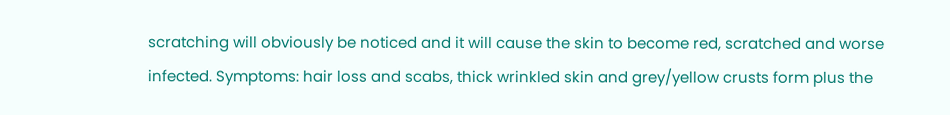scratching will obviously be noticed and it will cause the skin to become red, scratched and worse infected. Symptoms: hair loss and scabs, thick wrinkled skin and grey/yellow crusts form plus the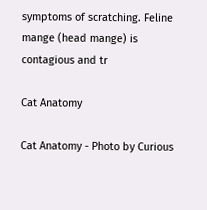symptoms of scratching. Feline mange (head mange) is contagious and tr

Cat Anatomy

Cat Anatomy - Photo by Curious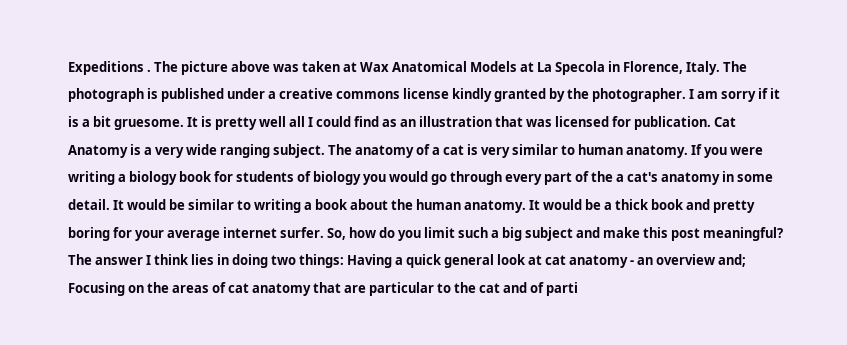Expeditions . The picture above was taken at Wax Anatomical Models at La Specola in Florence, Italy. The photograph is published under a creative commons license kindly granted by the photographer. I am sorry if it is a bit gruesome. It is pretty well all I could find as an illustration that was licensed for publication. Cat Anatomy is a very wide ranging subject. The anatomy of a cat is very similar to human anatomy. If you were writing a biology book for students of biology you would go through every part of the a cat's anatomy in some detail. It would be similar to writing a book about the human anatomy. It would be a thick book and pretty boring for your average internet surfer. So, how do you limit such a big subject and make this post meaningful? The answer I think lies in doing two things: Having a quick general look at cat anatomy - an overview and; Focusing on the areas of cat anatomy that are particular to the cat and of parti